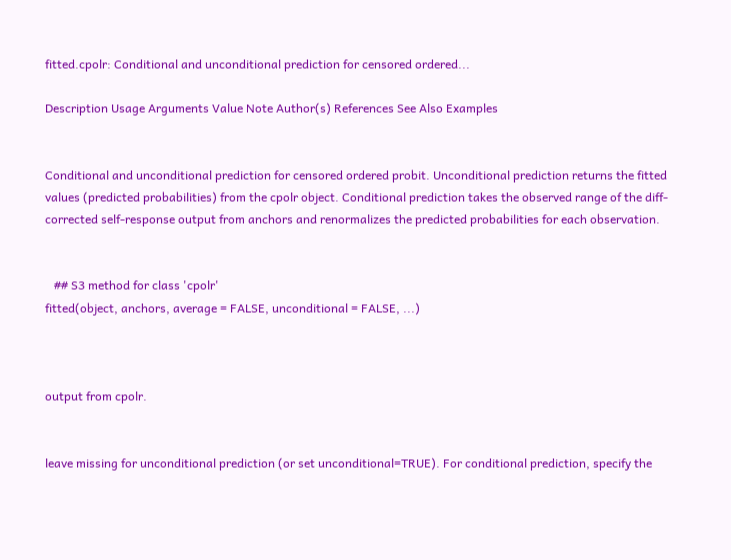fitted.cpolr: Conditional and unconditional prediction for censored ordered...

Description Usage Arguments Value Note Author(s) References See Also Examples


Conditional and unconditional prediction for censored ordered probit. Unconditional prediction returns the fitted values (predicted probabilities) from the cpolr object. Conditional prediction takes the observed range of the diff-corrected self-response output from anchors and renormalizes the predicted probabilities for each observation.


   ## S3 method for class 'cpolr'
fitted(object, anchors, average = FALSE, unconditional = FALSE, ...)



output from cpolr.


leave missing for unconditional prediction (or set unconditional=TRUE). For conditional prediction, specify the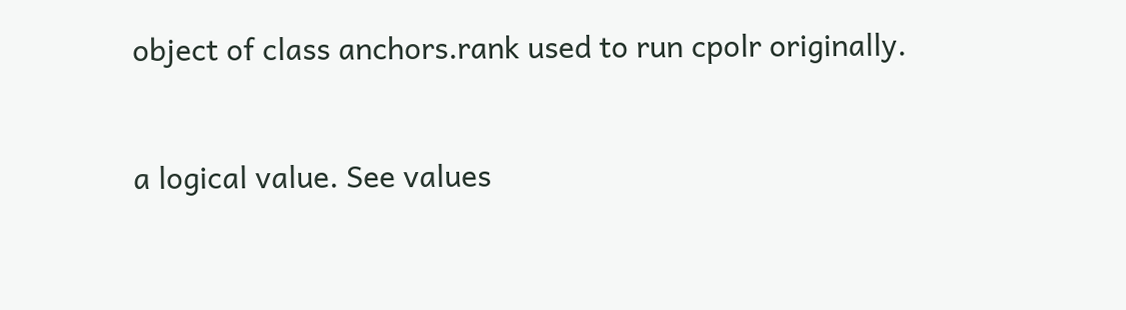object of class anchors.rank used to run cpolr originally.


a logical value. See values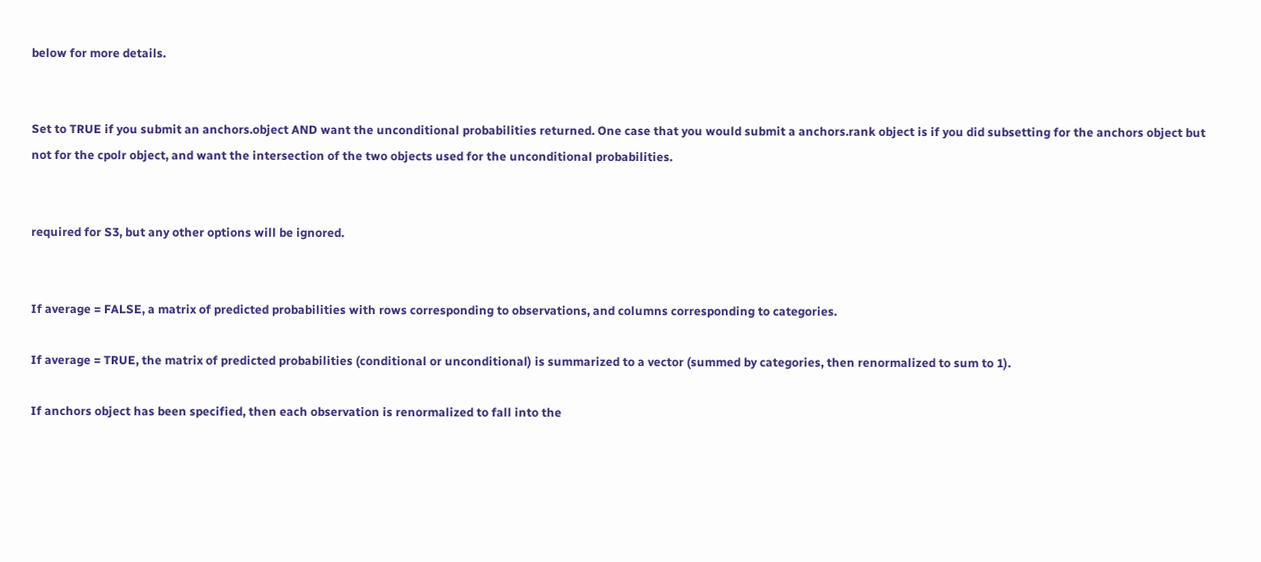below for more details.


Set to TRUE if you submit an anchors.object AND want the unconditional probabilities returned. One case that you would submit a anchors.rank object is if you did subsetting for the anchors object but not for the cpolr object, and want the intersection of the two objects used for the unconditional probabilities.


required for S3, but any other options will be ignored.


If average = FALSE, a matrix of predicted probabilities with rows corresponding to observations, and columns corresponding to categories.

If average = TRUE, the matrix of predicted probabilities (conditional or unconditional) is summarized to a vector (summed by categories, then renormalized to sum to 1).

If anchors object has been specified, then each observation is renormalized to fall into the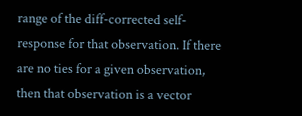range of the diff-corrected self-response for that observation. If there are no ties for a given observation, then that observation is a vector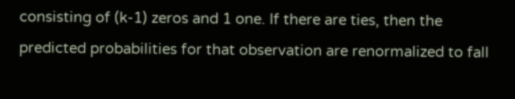consisting of (k-1) zeros and 1 one. If there are ties, then the predicted probabilities for that observation are renormalized to fall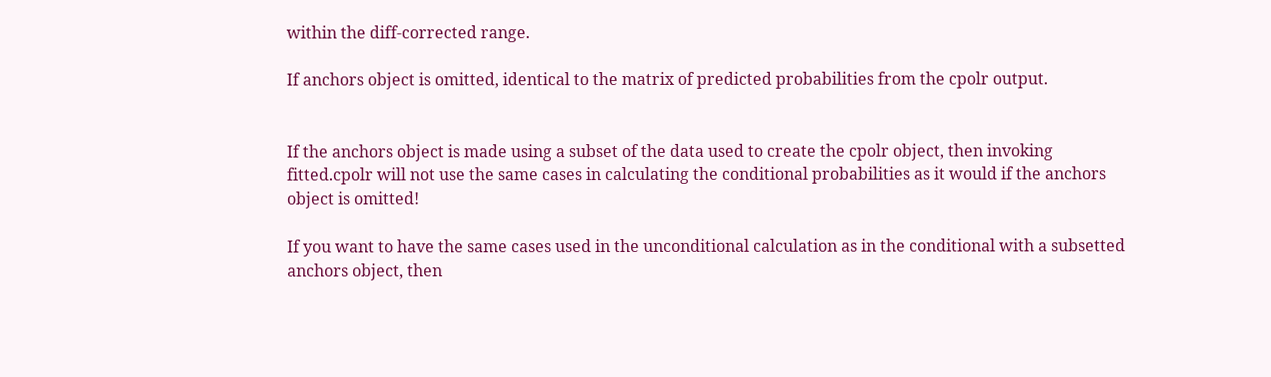within the diff-corrected range.

If anchors object is omitted, identical to the matrix of predicted probabilities from the cpolr output.


If the anchors object is made using a subset of the data used to create the cpolr object, then invoking fitted.cpolr will not use the same cases in calculating the conditional probabilities as it would if the anchors object is omitted!

If you want to have the same cases used in the unconditional calculation as in the conditional with a subsetted anchors object, then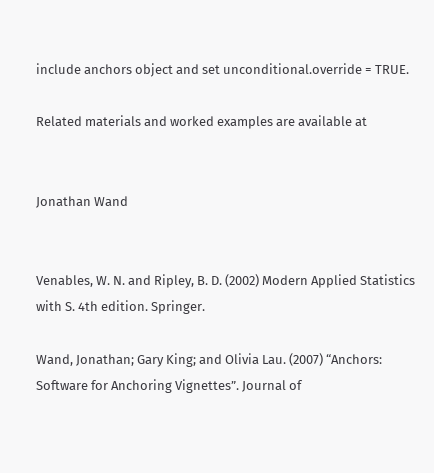include anchors object and set unconditional.override = TRUE.

Related materials and worked examples are available at


Jonathan Wand


Venables, W. N. and Ripley, B. D. (2002) Modern Applied Statistics with S. 4th edition. Springer.

Wand, Jonathan; Gary King; and Olivia Lau. (2007) “Anchors: Software for Anchoring Vignettes”. Journal of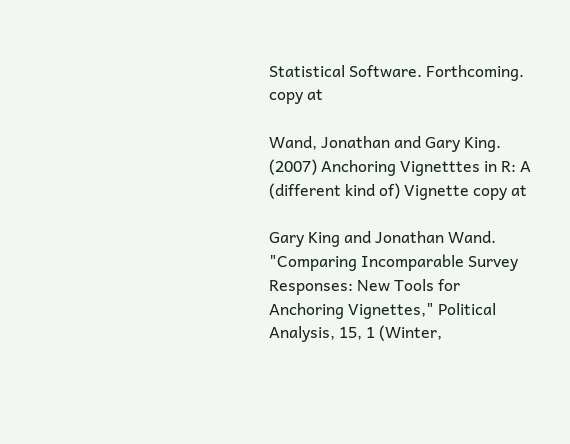Statistical Software. Forthcoming. copy at

Wand, Jonathan and Gary King. (2007) Anchoring Vignetttes in R: A (different kind of) Vignette copy at

Gary King and Jonathan Wand. "Comparing Incomparable Survey Responses: New Tools for Anchoring Vignettes," Political Analysis, 15, 1 (Winter,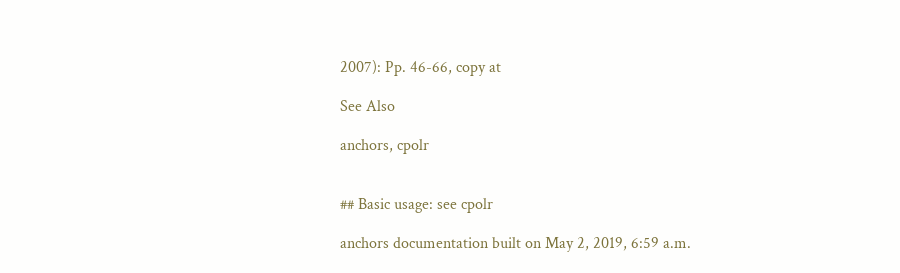2007): Pp. 46-66, copy at

See Also

anchors, cpolr


## Basic usage: see cpolr

anchors documentation built on May 2, 2019, 6:59 a.m.